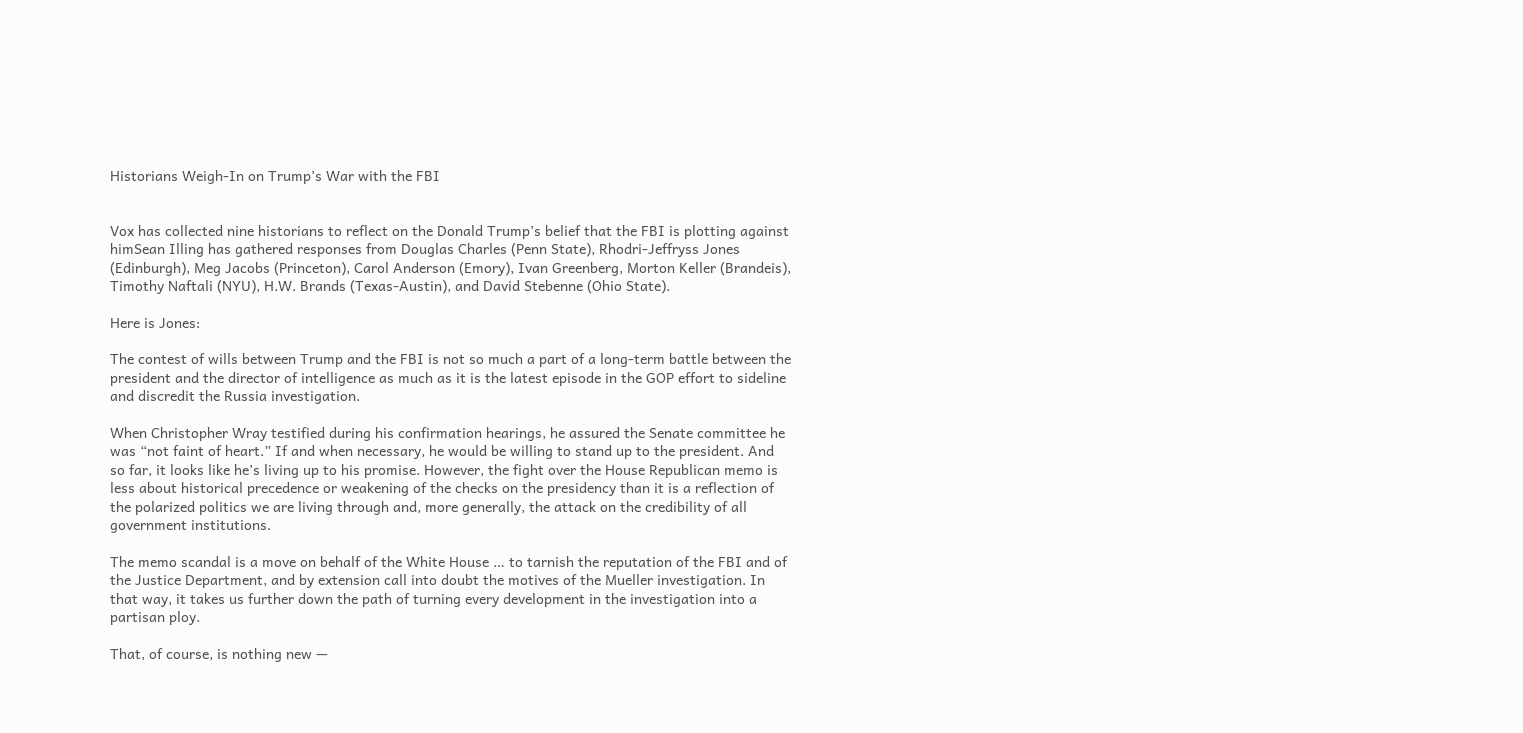Historians Weigh-In on Trump’s War with the FBI


Vox has collected nine historians to reflect on the Donald Trump’s belief that the FBI is plotting against himSean Illing has gathered responses from Douglas Charles (Penn State), Rhodri-Jeffryss Jones (Edinburgh), Meg Jacobs (Princeton), Carol Anderson (Emory), Ivan Greenberg, Morton Keller (Brandeis), Timothy Naftali (NYU), H.W. Brands (Texas-Austin), and David Stebenne (Ohio State).

Here is Jones:

The contest of wills between Trump and the FBI is not so much a part of a long-term battle between the president and the director of intelligence as much as it is the latest episode in the GOP effort to sideline and discredit the Russia investigation.

When Christopher Wray testified during his confirmation hearings, he assured the Senate committee he was “not faint of heart.” If and when necessary, he would be willing to stand up to the president. And so far, it looks like he’s living up to his promise. However, the fight over the House Republican memo is less about historical precedence or weakening of the checks on the presidency than it is a reflection of the polarized politics we are living through and, more generally, the attack on the credibility of all government institutions.

The memo scandal is a move on behalf of the White House … to tarnish the reputation of the FBI and of the Justice Department, and by extension call into doubt the motives of the Mueller investigation. In that way, it takes us further down the path of turning every development in the investigation into a partisan ploy.

That, of course, is nothing new —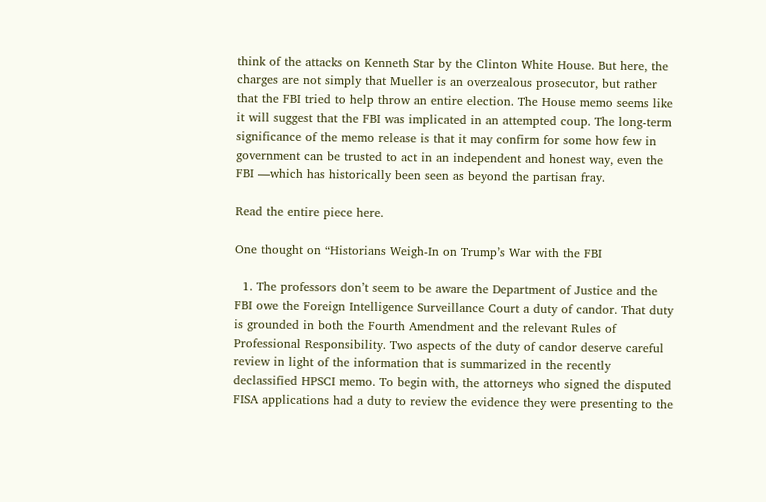think of the attacks on Kenneth Star by the Clinton White House. But here, the charges are not simply that Mueller is an overzealous prosecutor, but rather that the FBI tried to help throw an entire election. The House memo seems like it will suggest that the FBI was implicated in an attempted coup. The long-term significance of the memo release is that it may confirm for some how few in government can be trusted to act in an independent and honest way, even the FBI —which has historically been seen as beyond the partisan fray.

Read the entire piece here.

One thought on “Historians Weigh-In on Trump’s War with the FBI

  1. The professors don’t seem to be aware the Department of Justice and the FBI owe the Foreign Intelligence Surveillance Court a duty of candor. That duty is grounded in both the Fourth Amendment and the relevant Rules of Professional Responsibility. Two aspects of the duty of candor deserve careful review in light of the information that is summarized in the recently declassified HPSCI memo. To begin with, the attorneys who signed the disputed FISA applications had a duty to review the evidence they were presenting to the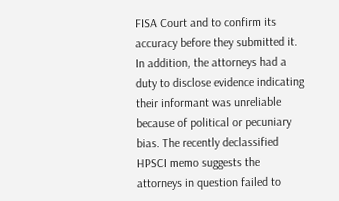FISA Court and to confirm its accuracy before they submitted it. In addition, the attorneys had a duty to disclose evidence indicating their informant was unreliable because of political or pecuniary bias. The recently declassified HPSCI memo suggests the attorneys in question failed to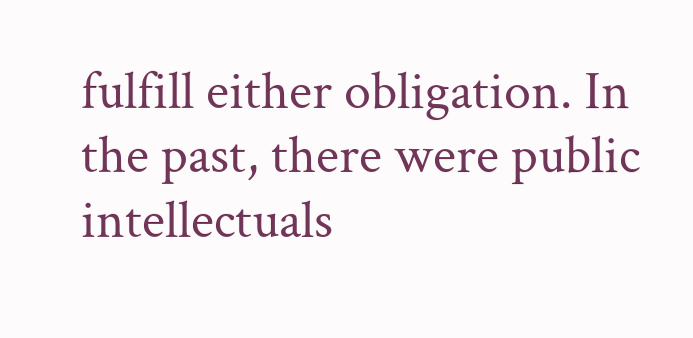fulfill either obligation. In the past, there were public intellectuals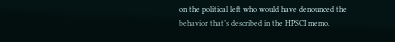on the political left who would have denounced the behavior that’s described in the HPSCI memo.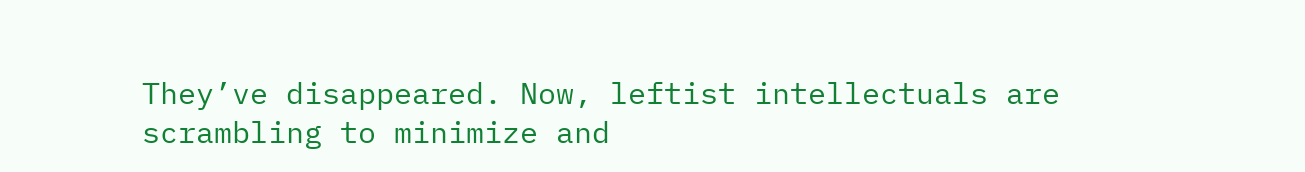They’ve disappeared. Now, leftist intellectuals are scrambling to minimize and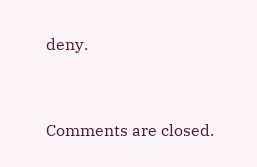deny.


Comments are closed.